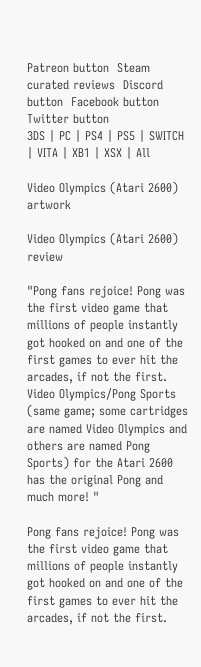Patreon button  Steam curated reviews  Discord button  Facebook button  Twitter button
3DS | PC | PS4 | PS5 | SWITCH | VITA | XB1 | XSX | All

Video Olympics (Atari 2600) artwork

Video Olympics (Atari 2600) review

"Pong fans rejoice! Pong was the first video game that millions of people instantly got hooked on and one of the first games to ever hit the arcades, if not the first. Video Olympics/Pong Sports (same game; some cartridges are named Video Olympics and others are named Pong Sports) for the Atari 2600 has the original Pong and much more! "

Pong fans rejoice! Pong was the first video game that millions of people instantly got hooked on and one of the first games to ever hit the arcades, if not the first.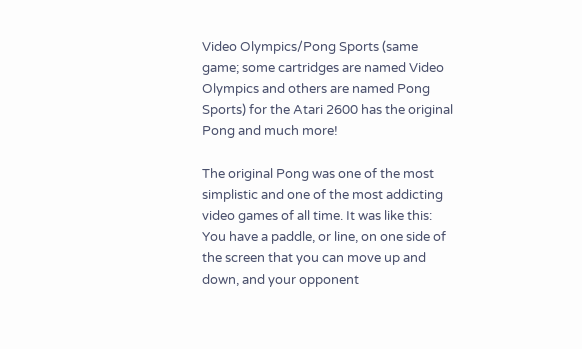Video Olympics/Pong Sports (same game; some cartridges are named Video Olympics and others are named Pong Sports) for the Atari 2600 has the original Pong and much more!

The original Pong was one of the most simplistic and one of the most addicting video games of all time. It was like this: You have a paddle, or line, on one side of the screen that you can move up and down, and your opponent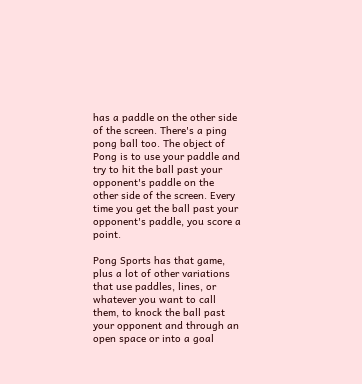has a paddle on the other side of the screen. There's a ping pong ball too. The object of Pong is to use your paddle and try to hit the ball past your opponent's paddle on the other side of the screen. Every time you get the ball past your opponent's paddle, you score a point.

Pong Sports has that game, plus a lot of other variations that use paddles, lines, or whatever you want to call them, to knock the ball past your opponent and through an open space or into a goal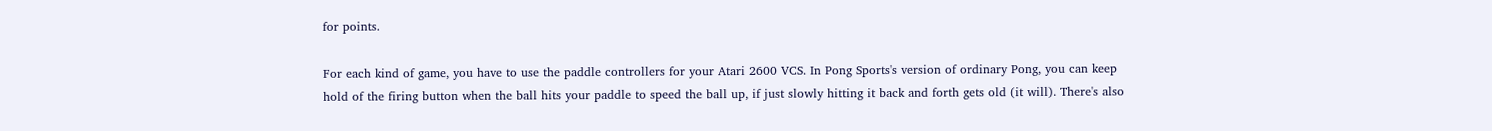for points.

For each kind of game, you have to use the paddle controllers for your Atari 2600 VCS. In Pong Sports's version of ordinary Pong, you can keep hold of the firing button when the ball hits your paddle to speed the ball up, if just slowly hitting it back and forth gets old (it will). There's also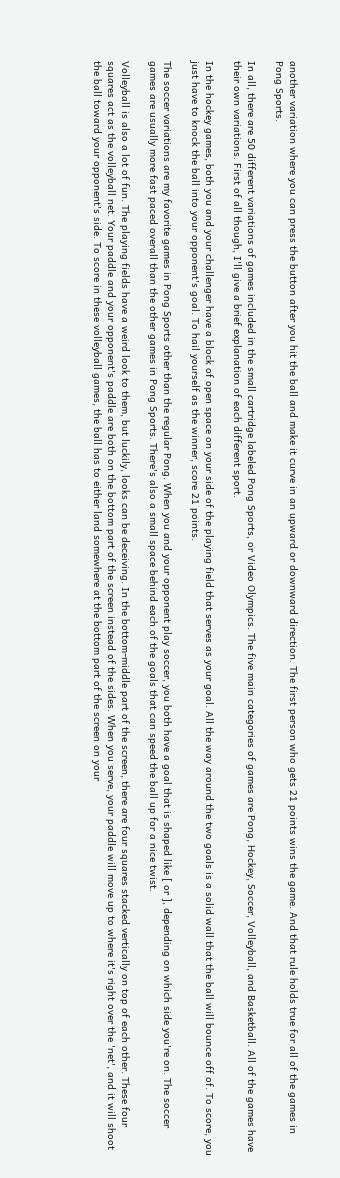another variation where you can press the button after you hit the ball and make it curve in an upward or downward direction. The first person who gets 21 points wins the game. And that rule holds true for all of the games in Pong Sports.

In all, there are 50 different variations of games included in the small cartridge labeled Pong Sports, or Video Olympics. The five main categories of games are Pong, Hockey, Soccer, Volleyball, and Basketball. All of the games have their own variations. First of all though, I'll give a brief explanation of each different sport.

In the hockey games, both you and your challenger have a block of open space on your side of the playing field that serves as your goal. All the way around the two goals is a solid wall that the ball will bounce off of. To score, you just have to knock the ball into your opponent's goal. To hail yourself as the winner, score 21 points.

The soccer variations are my favorite games in Pong Sports other than the regular Pong. When you and your opponent play soccer, you both have a goal that is shaped like [ or ], depending on which side you're on. The soccer games are usually more fast paced overall than the other games in Pong Sports. There's also a small space behind each of the goals that can speed the ball up for a nice twist.

Volleyball is also a lot of fun. The playing fields have a weird look to them, but luckily, looks can be deceiving. In the bottom-middle part of the screen, there are four squares stacked vertically on top of each other. These four squares act as the volleyball net. Your paddle and your opponent's paddle are both on the bottom part of the screen instead of the sides. When you serve, your paddle will move up to where it's right over the 'net', and it will shoot the ball toward your opponent's side. To score in these volleyball games, the ball has to either land somewhere at the bottom part of the screen on your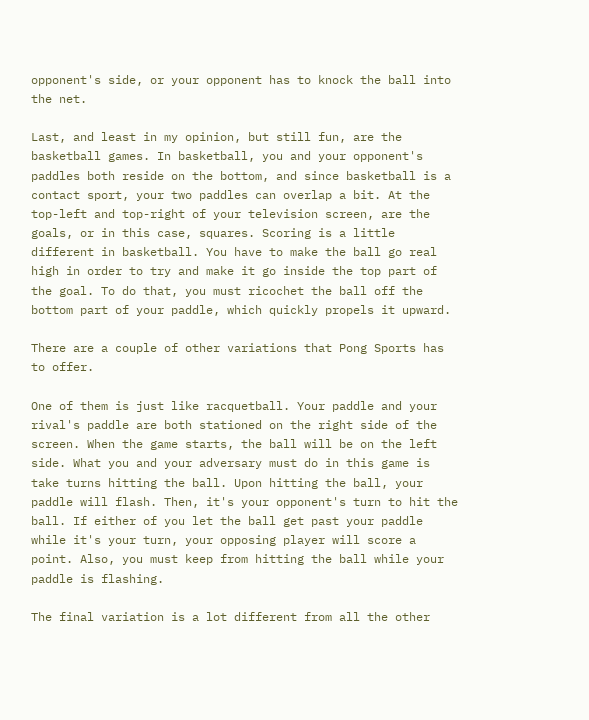opponent's side, or your opponent has to knock the ball into the net.

Last, and least in my opinion, but still fun, are the basketball games. In basketball, you and your opponent's paddles both reside on the bottom, and since basketball is a contact sport, your two paddles can overlap a bit. At the top-left and top-right of your television screen, are the goals, or in this case, squares. Scoring is a little different in basketball. You have to make the ball go real high in order to try and make it go inside the top part of the goal. To do that, you must ricochet the ball off the bottom part of your paddle, which quickly propels it upward.

There are a couple of other variations that Pong Sports has to offer.

One of them is just like racquetball. Your paddle and your rival's paddle are both stationed on the right side of the screen. When the game starts, the ball will be on the left side. What you and your adversary must do in this game is take turns hitting the ball. Upon hitting the ball, your paddle will flash. Then, it's your opponent's turn to hit the ball. If either of you let the ball get past your paddle while it's your turn, your opposing player will score a point. Also, you must keep from hitting the ball while your paddle is flashing.

The final variation is a lot different from all the other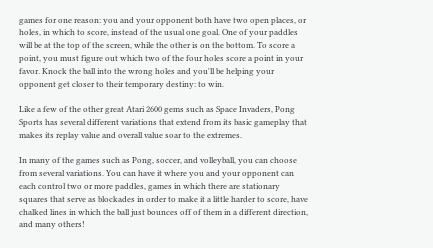games for one reason: you and your opponent both have two open places, or holes, in which to score, instead of the usual one goal. One of your paddles will be at the top of the screen, while the other is on the bottom. To score a point, you must figure out which two of the four holes score a point in your favor. Knock the ball into the wrong holes and you'll be helping your opponent get closer to their temporary destiny: to win.

Like a few of the other great Atari 2600 gems such as Space Invaders, Pong Sports has several different variations that extend from its basic gameplay that makes its replay value and overall value soar to the extremes.

In many of the games such as Pong, soccer, and volleyball, you can choose from several variations. You can have it where you and your opponent can each control two or more paddles, games in which there are stationary squares that serve as blockades in order to make it a little harder to score, have chalked lines in which the ball just bounces off of them in a different direction, and many others!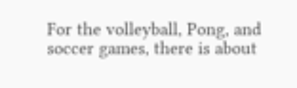For the volleyball, Pong, and soccer games, there is about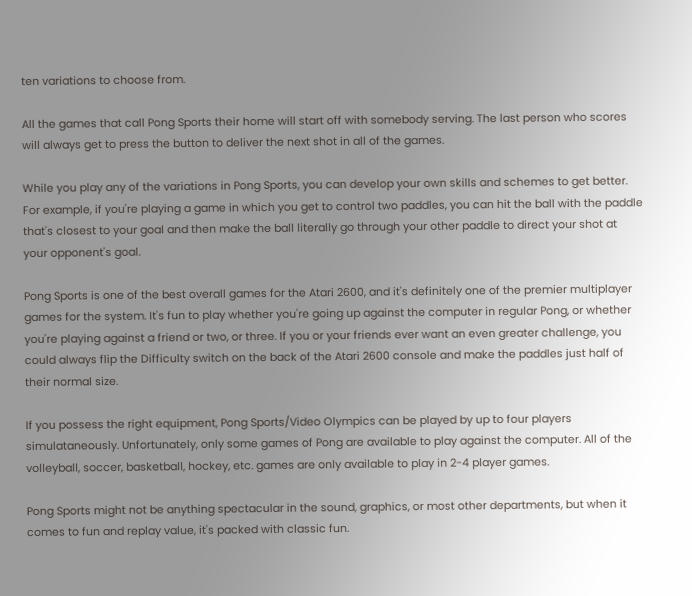ten variations to choose from.

All the games that call Pong Sports their home will start off with somebody serving. The last person who scores will always get to press the button to deliver the next shot in all of the games.

While you play any of the variations in Pong Sports, you can develop your own skills and schemes to get better. For example, if you're playing a game in which you get to control two paddles, you can hit the ball with the paddle that's closest to your goal and then make the ball literally go through your other paddle to direct your shot at your opponent's goal.

Pong Sports is one of the best overall games for the Atari 2600, and it's definitely one of the premier multiplayer games for the system. It's fun to play whether you're going up against the computer in regular Pong, or whether you're playing against a friend or two, or three. If you or your friends ever want an even greater challenge, you could always flip the Difficulty switch on the back of the Atari 2600 console and make the paddles just half of their normal size.

If you possess the right equipment, Pong Sports/Video Olympics can be played by up to four players simulataneously. Unfortunately, only some games of Pong are available to play against the computer. All of the volleyball, soccer, basketball, hockey, etc. games are only available to play in 2-4 player games.

Pong Sports might not be anything spectacular in the sound, graphics, or most other departments, but when it comes to fun and replay value, it's packed with classic fun.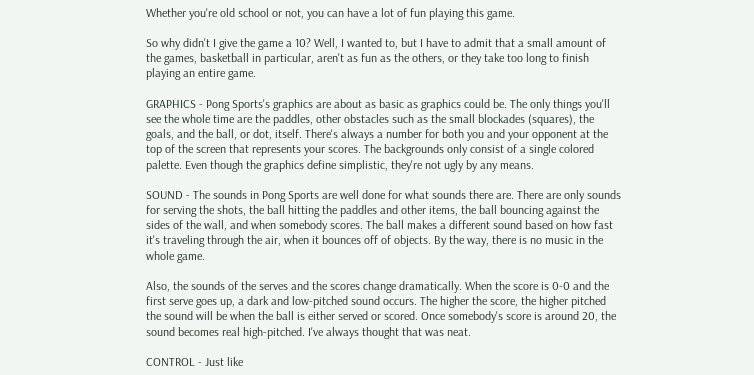Whether you're old school or not, you can have a lot of fun playing this game.

So why didn't I give the game a 10? Well, I wanted to, but I have to admit that a small amount of the games, basketball in particular, aren't as fun as the others, or they take too long to finish playing an entire game.

GRAPHICS - Pong Sports's graphics are about as basic as graphics could be. The only things you'll see the whole time are the paddles, other obstacles such as the small blockades (squares), the goals, and the ball, or dot, itself. There's always a number for both you and your opponent at the top of the screen that represents your scores. The backgrounds only consist of a single colored palette. Even though the graphics define simplistic, they're not ugly by any means.

SOUND - The sounds in Pong Sports are well done for what sounds there are. There are only sounds for serving the shots, the ball hitting the paddles and other items, the ball bouncing against the sides of the wall, and when somebody scores. The ball makes a different sound based on how fast it's traveling through the air, when it bounces off of objects. By the way, there is no music in the whole game.

Also, the sounds of the serves and the scores change dramatically. When the score is 0-0 and the first serve goes up, a dark and low-pitched sound occurs. The higher the score, the higher pitched the sound will be when the ball is either served or scored. Once somebody's score is around 20, the sound becomes real high-pitched. I've always thought that was neat.

CONTROL - Just like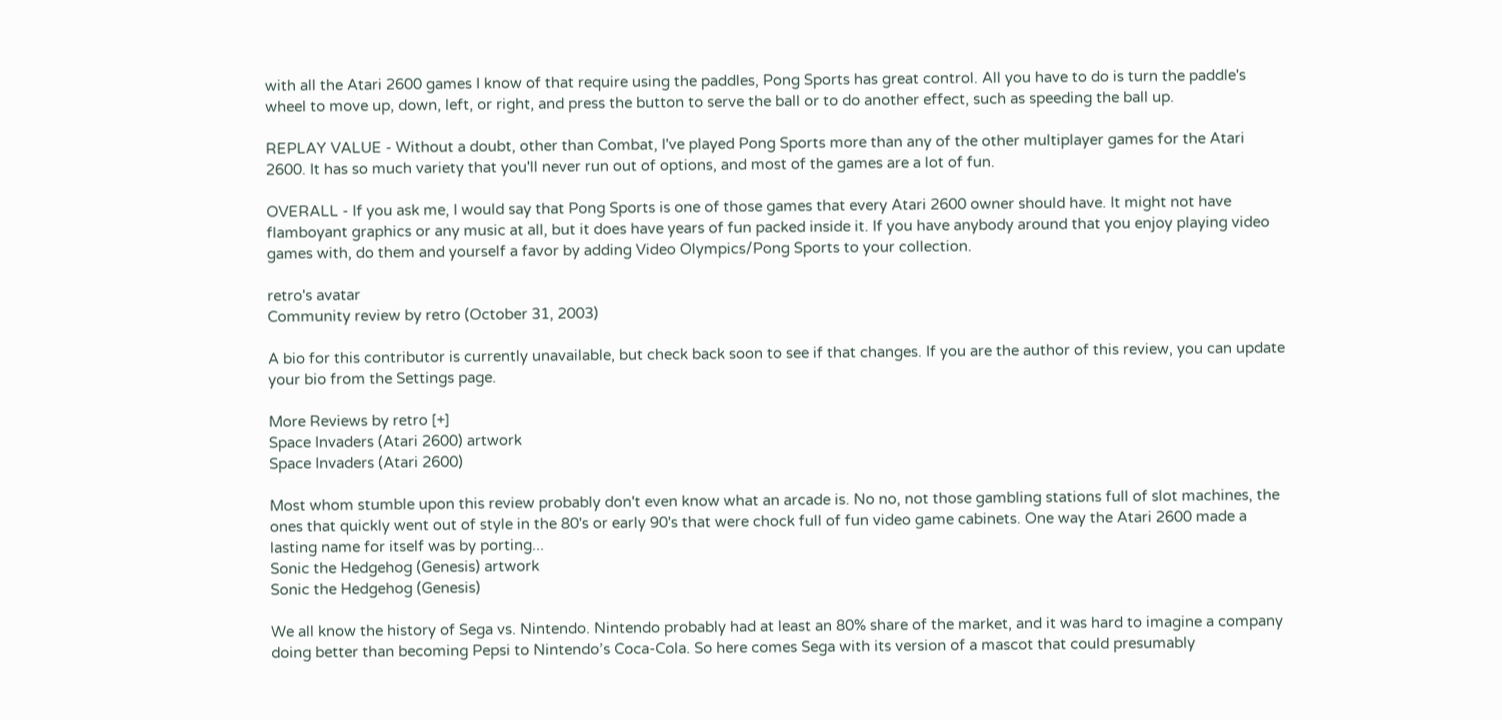with all the Atari 2600 games I know of that require using the paddles, Pong Sports has great control. All you have to do is turn the paddle's wheel to move up, down, left, or right, and press the button to serve the ball or to do another effect, such as speeding the ball up.

REPLAY VALUE - Without a doubt, other than Combat, I've played Pong Sports more than any of the other multiplayer games for the Atari 2600. It has so much variety that you'll never run out of options, and most of the games are a lot of fun.

OVERALL - If you ask me, I would say that Pong Sports is one of those games that every Atari 2600 owner should have. It might not have flamboyant graphics or any music at all, but it does have years of fun packed inside it. If you have anybody around that you enjoy playing video games with, do them and yourself a favor by adding Video Olympics/Pong Sports to your collection.

retro's avatar
Community review by retro (October 31, 2003)

A bio for this contributor is currently unavailable, but check back soon to see if that changes. If you are the author of this review, you can update your bio from the Settings page.

More Reviews by retro [+]
Space Invaders (Atari 2600) artwork
Space Invaders (Atari 2600)

Most whom stumble upon this review probably don't even know what an arcade is. No no, not those gambling stations full of slot machines, the ones that quickly went out of style in the 80's or early 90's that were chock full of fun video game cabinets. One way the Atari 2600 made a lasting name for itself was by porting...
Sonic the Hedgehog (Genesis) artwork
Sonic the Hedgehog (Genesis)

We all know the history of Sega vs. Nintendo. Nintendo probably had at least an 80% share of the market, and it was hard to imagine a company doing better than becoming Pepsi to Nintendo’s Coca-Cola. So here comes Sega with its version of a mascot that could presumably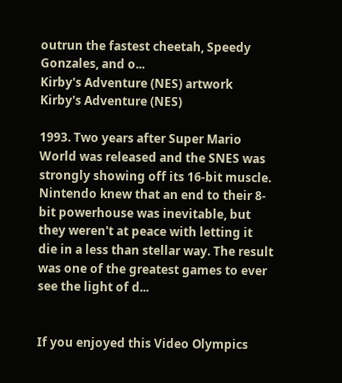outrun the fastest cheetah, Speedy Gonzales, and o...
Kirby's Adventure (NES) artwork
Kirby's Adventure (NES)

1993. Two years after Super Mario World was released and the SNES was strongly showing off its 16-bit muscle. Nintendo knew that an end to their 8-bit powerhouse was inevitable, but they weren't at peace with letting it die in a less than stellar way. The result was one of the greatest games to ever see the light of d...


If you enjoyed this Video Olympics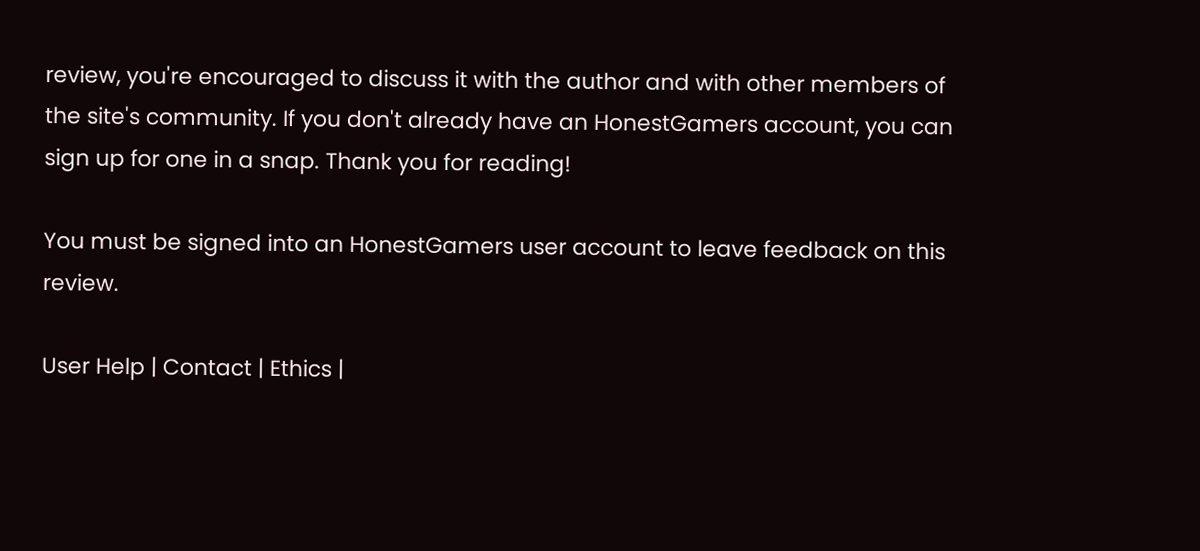review, you're encouraged to discuss it with the author and with other members of the site's community. If you don't already have an HonestGamers account, you can sign up for one in a snap. Thank you for reading!

You must be signed into an HonestGamers user account to leave feedback on this review.

User Help | Contact | Ethics |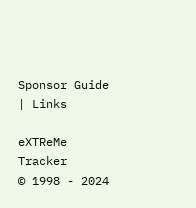Sponsor Guide | Links

eXTReMe Tracker
© 1998 - 2024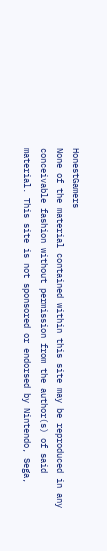HonestGamers
None of the material contained within this site may be reproduced in any conceivable fashion without permission from the author(s) of said material. This site is not sponsored or endorsed by Nintendo, Sega,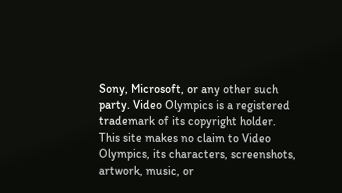Sony, Microsoft, or any other such party. Video Olympics is a registered trademark of its copyright holder. This site makes no claim to Video Olympics, its characters, screenshots, artwork, music, or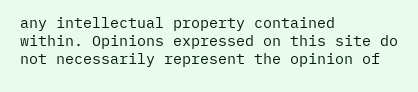any intellectual property contained within. Opinions expressed on this site do not necessarily represent the opinion of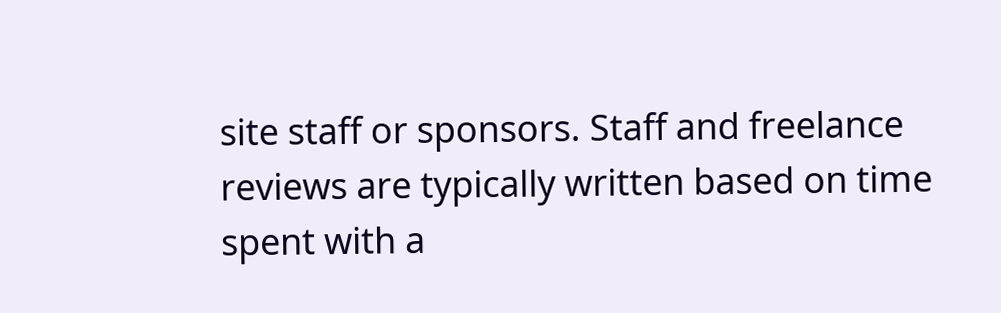site staff or sponsors. Staff and freelance reviews are typically written based on time spent with a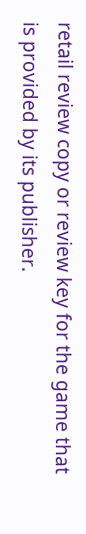retail review copy or review key for the game that is provided by its publisher.